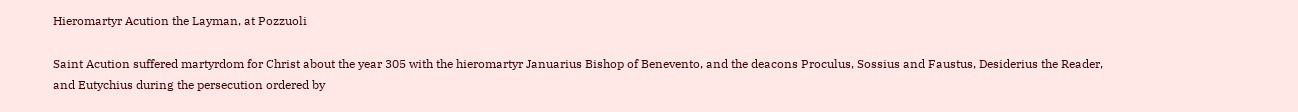Hieromartyr Acution the Layman, at Pozzuoli

Saint Acution suffered martyrdom for Christ about the year 305 with the hieromartyr Januarius Bishop of Benevento, and the deacons Proculus, Sossius and Faustus, Desiderius the Reader, and Eutychius during the persecution ordered by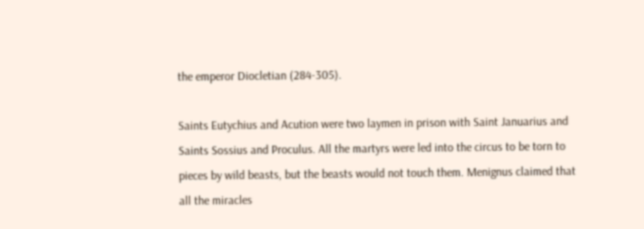the emperor Diocletian (284-305).

Saints Eutychius and Acution were two laymen in prison with Saint Januarius and Saints Sossius and Proculus. All the martyrs were led into the circus to be torn to pieces by wild beasts, but the beasts would not touch them. Menignus claimed that all the miracles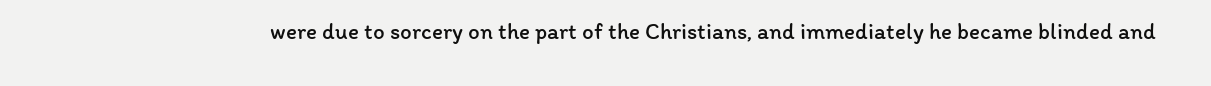were due to sorcery on the part of the Christians, and immediately he became blinded and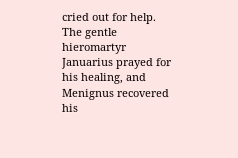cried out for help. The gentle hieromartyr Januarius prayed for his healing, and Menignus recovered his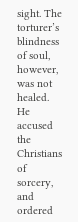sight. The torturer’s blindness of soul, however, was not healed. He accused the Christians of sorcery, and ordered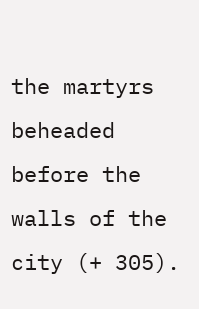the martyrs beheaded before the walls of the city (+ 305).